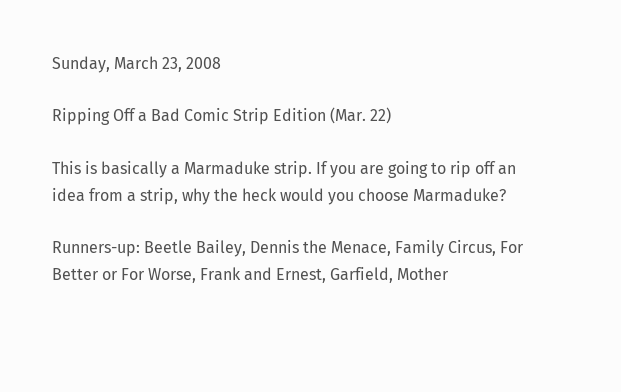Sunday, March 23, 2008

Ripping Off a Bad Comic Strip Edition (Mar. 22)

This is basically a Marmaduke strip. If you are going to rip off an idea from a strip, why the heck would you choose Marmaduke?

Runners-up: Beetle Bailey, Dennis the Menace, Family Circus, For Better or For Worse, Frank and Ernest, Garfield, Mother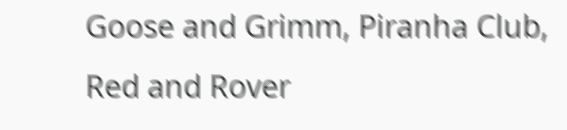Goose and Grimm, Piranha Club, Red and Rover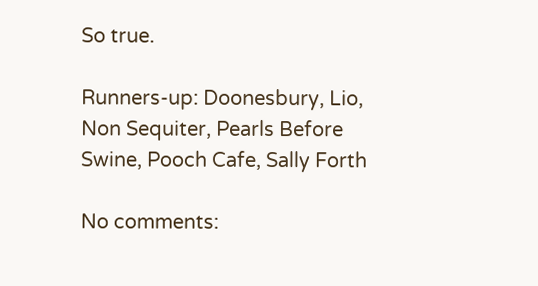So true.

Runners-up: Doonesbury, Lio, Non Sequiter, Pearls Before Swine, Pooch Cafe, Sally Forth

No comments: